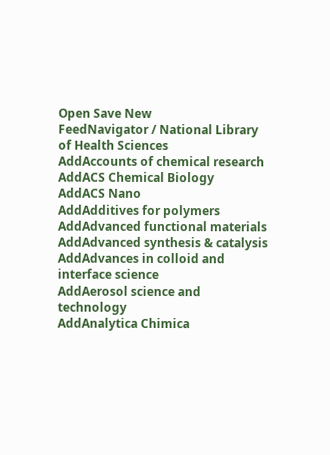Open Save New
FeedNavigator / National Library of Health Sciences
AddAccounts of chemical research
AddACS Chemical Biology
AddACS Nano
AddAdditives for polymers
AddAdvanced functional materials
AddAdvanced synthesis & catalysis
AddAdvances in colloid and interface science
AddAerosol science and technology
AddAnalytica Chimica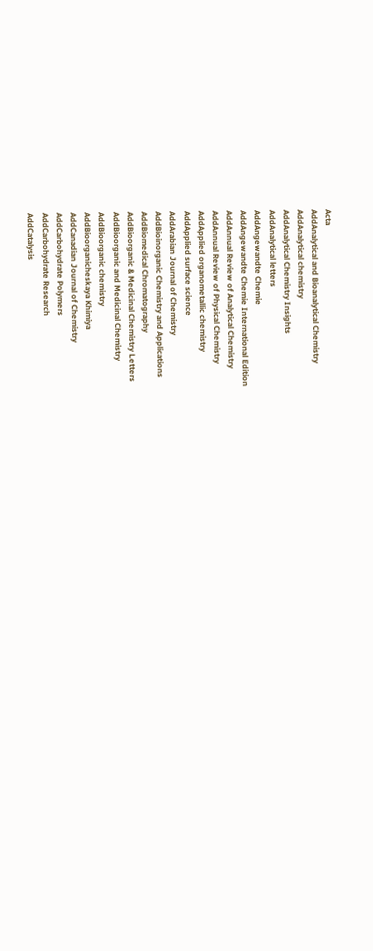Acta
AddAnalytical and Bioanalytical Chemistry
AddAnalytical chemistry
AddAnalytical Chemistry Insights
AddAnalytical letters
AddAngewandte Chemie
AddAngewandte Chemie International Edition
AddAnnual Review of Analytical Chemistry
AddAnnual Review of Physical Chemistry
AddApplied organometallic chemistry
AddApplied surface science
AddArabian Journal of Chemistry
AddBioinorganic Chemistry and Applications
AddBiomedical Chromatography
AddBioorganic & Medicinal Chemistry Letters
AddBioorganic and Medicinal Chemistry
AddBioorganic chemistry
AddBioorganicheskaya Khimiya
AddCanadian Journal of Chemistry
AddCarbohydrate Polymers
AddCarbohydrate Research
AddCatalysis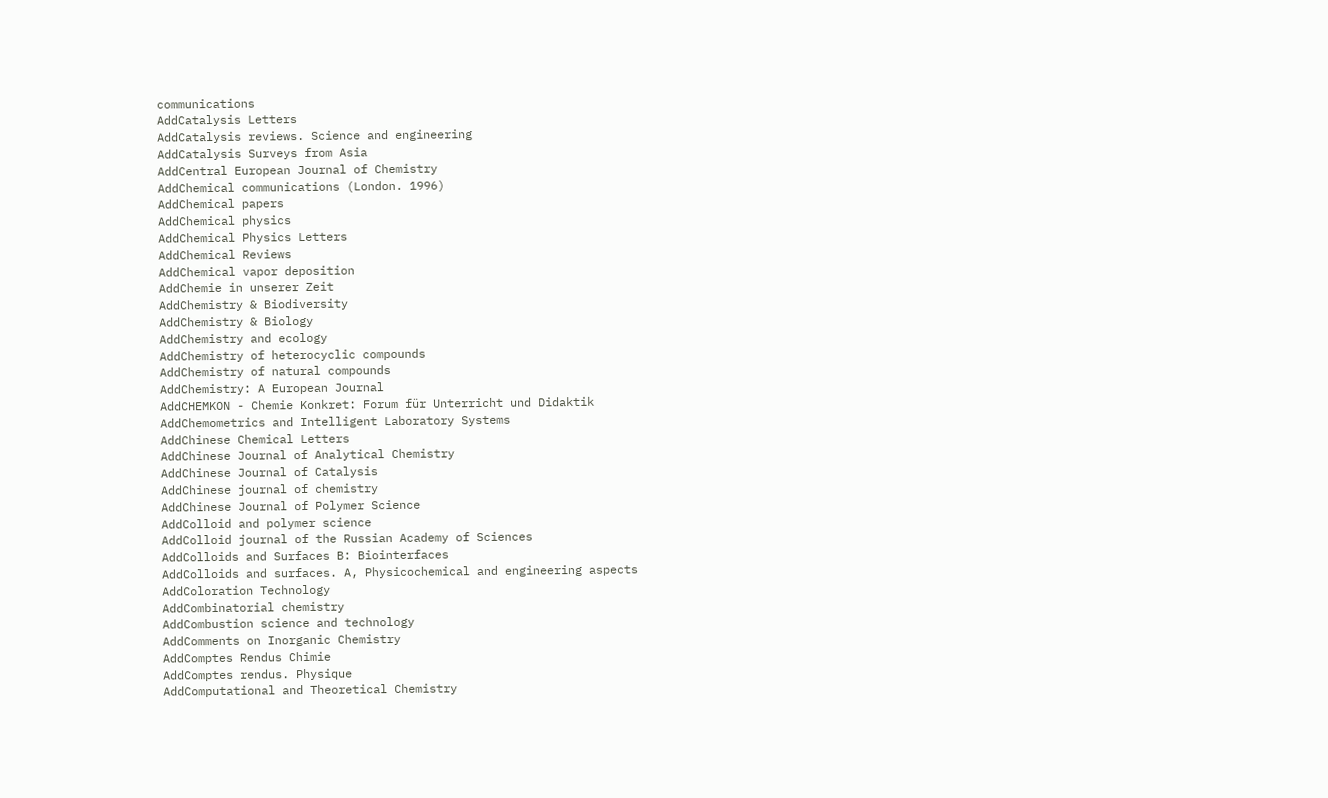communications
AddCatalysis Letters
AddCatalysis reviews. Science and engineering
AddCatalysis Surveys from Asia
AddCentral European Journal of Chemistry
AddChemical communications (London. 1996)
AddChemical papers
AddChemical physics
AddChemical Physics Letters
AddChemical Reviews
AddChemical vapor deposition
AddChemie in unserer Zeit
AddChemistry & Biodiversity
AddChemistry & Biology
AddChemistry and ecology
AddChemistry of heterocyclic compounds
AddChemistry of natural compounds
AddChemistry: A European Journal
AddCHEMKON - Chemie Konkret: Forum für Unterricht und Didaktik
AddChemometrics and Intelligent Laboratory Systems
AddChinese Chemical Letters
AddChinese Journal of Analytical Chemistry
AddChinese Journal of Catalysis
AddChinese journal of chemistry
AddChinese Journal of Polymer Science
AddColloid and polymer science
AddColloid journal of the Russian Academy of Sciences
AddColloids and Surfaces B: Biointerfaces
AddColloids and surfaces. A, Physicochemical and engineering aspects
AddColoration Technology
AddCombinatorial chemistry
AddCombustion science and technology
AddComments on Inorganic Chemistry
AddComptes Rendus Chimie
AddComptes rendus. Physique
AddComputational and Theoretical Chemistry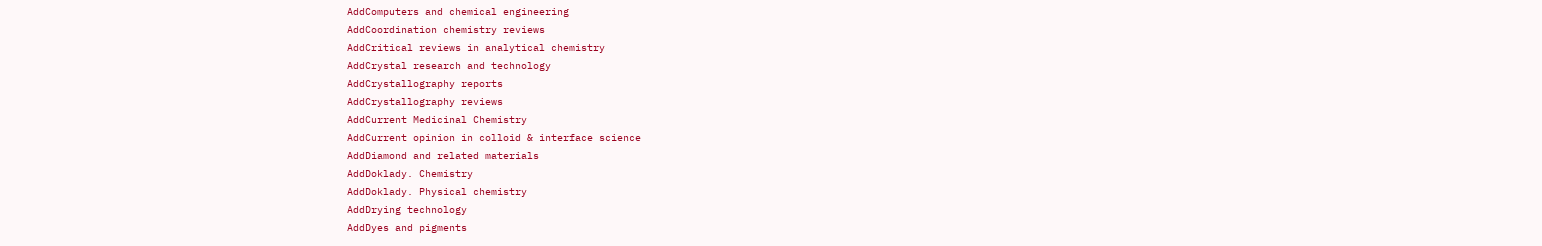AddComputers and chemical engineering
AddCoordination chemistry reviews
AddCritical reviews in analytical chemistry
AddCrystal research and technology
AddCrystallography reports
AddCrystallography reviews
AddCurrent Medicinal Chemistry
AddCurrent opinion in colloid & interface science
AddDiamond and related materials
AddDoklady. Chemistry
AddDoklady. Physical chemistry
AddDrying technology
AddDyes and pigments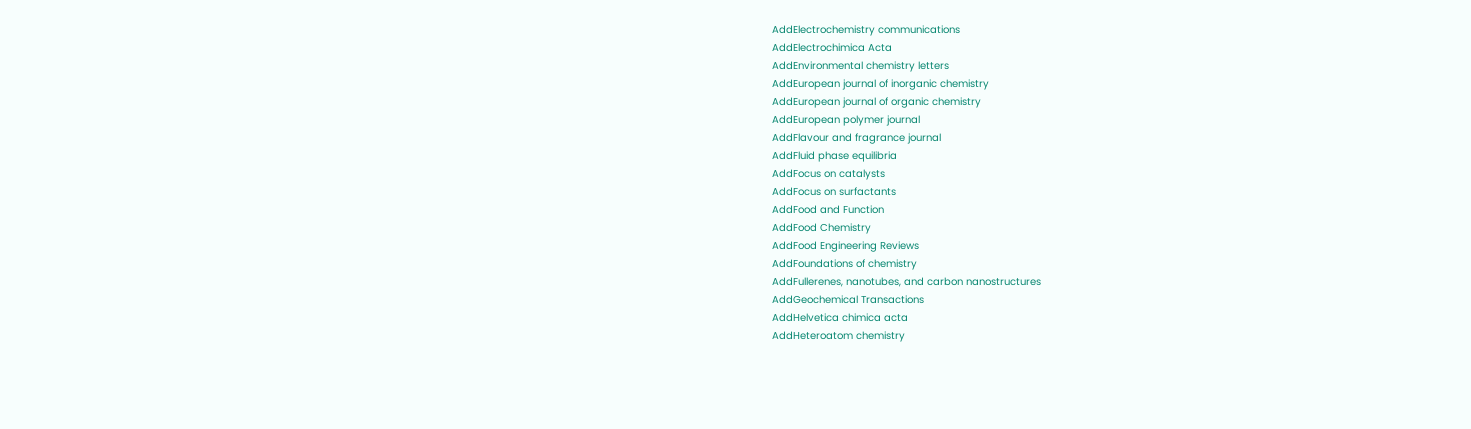AddElectrochemistry communications
AddElectrochimica Acta
AddEnvironmental chemistry letters
AddEuropean journal of inorganic chemistry
AddEuropean journal of organic chemistry
AddEuropean polymer journal
AddFlavour and fragrance journal
AddFluid phase equilibria
AddFocus on catalysts
AddFocus on surfactants
AddFood and Function
AddFood Chemistry
AddFood Engineering Reviews
AddFoundations of chemistry
AddFullerenes, nanotubes, and carbon nanostructures
AddGeochemical Transactions
AddHelvetica chimica acta
AddHeteroatom chemistry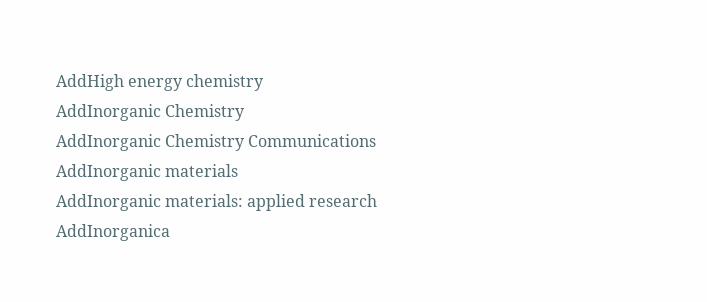AddHigh energy chemistry
AddInorganic Chemistry
AddInorganic Chemistry Communications
AddInorganic materials
AddInorganic materials: applied research
AddInorganica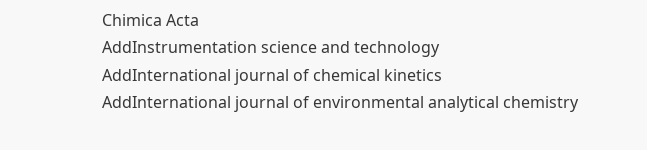Chimica Acta
AddInstrumentation science and technology
AddInternational journal of chemical kinetics
AddInternational journal of environmental analytical chemistry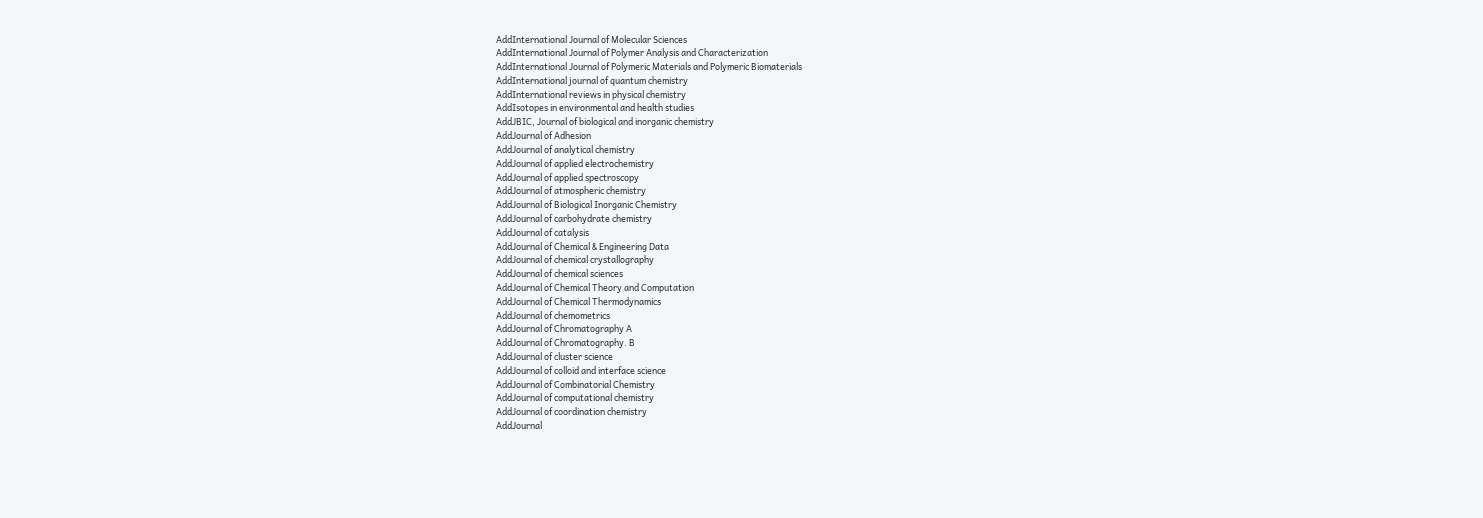AddInternational Journal of Molecular Sciences
AddInternational Journal of Polymer Analysis and Characterization
AddInternational Journal of Polymeric Materials and Polymeric Biomaterials
AddInternational journal of quantum chemistry
AddInternational reviews in physical chemistry
AddIsotopes in environmental and health studies
AddJBIC, Journal of biological and inorganic chemistry
AddJournal of Adhesion
AddJournal of analytical chemistry
AddJournal of applied electrochemistry
AddJournal of applied spectroscopy
AddJournal of atmospheric chemistry
AddJournal of Biological Inorganic Chemistry
AddJournal of carbohydrate chemistry
AddJournal of catalysis
AddJournal of Chemical & Engineering Data
AddJournal of chemical crystallography
AddJournal of chemical sciences
AddJournal of Chemical Theory and Computation
AddJournal of Chemical Thermodynamics
AddJournal of chemometrics
AddJournal of Chromatography A
AddJournal of Chromatography. B
AddJournal of cluster science
AddJournal of colloid and interface science
AddJournal of Combinatorial Chemistry
AddJournal of computational chemistry
AddJournal of coordination chemistry
AddJournal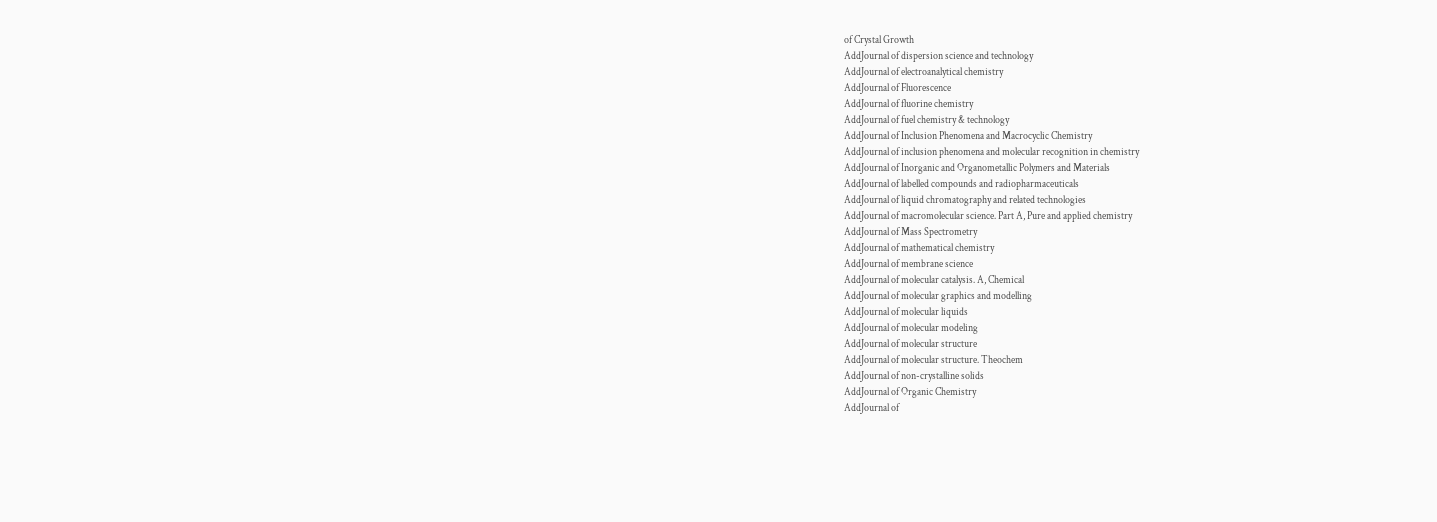of Crystal Growth
AddJournal of dispersion science and technology
AddJournal of electroanalytical chemistry
AddJournal of Fluorescence
AddJournal of fluorine chemistry
AddJournal of fuel chemistry & technology
AddJournal of Inclusion Phenomena and Macrocyclic Chemistry
AddJournal of inclusion phenomena and molecular recognition in chemistry
AddJournal of Inorganic and Organometallic Polymers and Materials
AddJournal of labelled compounds and radiopharmaceuticals
AddJournal of liquid chromatography and related technologies
AddJournal of macromolecular science. Part A, Pure and applied chemistry
AddJournal of Mass Spectrometry
AddJournal of mathematical chemistry
AddJournal of membrane science
AddJournal of molecular catalysis. A, Chemical
AddJournal of molecular graphics and modelling
AddJournal of molecular liquids
AddJournal of molecular modeling
AddJournal of molecular structure
AddJournal of molecular structure. Theochem
AddJournal of non-crystalline solids
AddJournal of Organic Chemistry
AddJournal of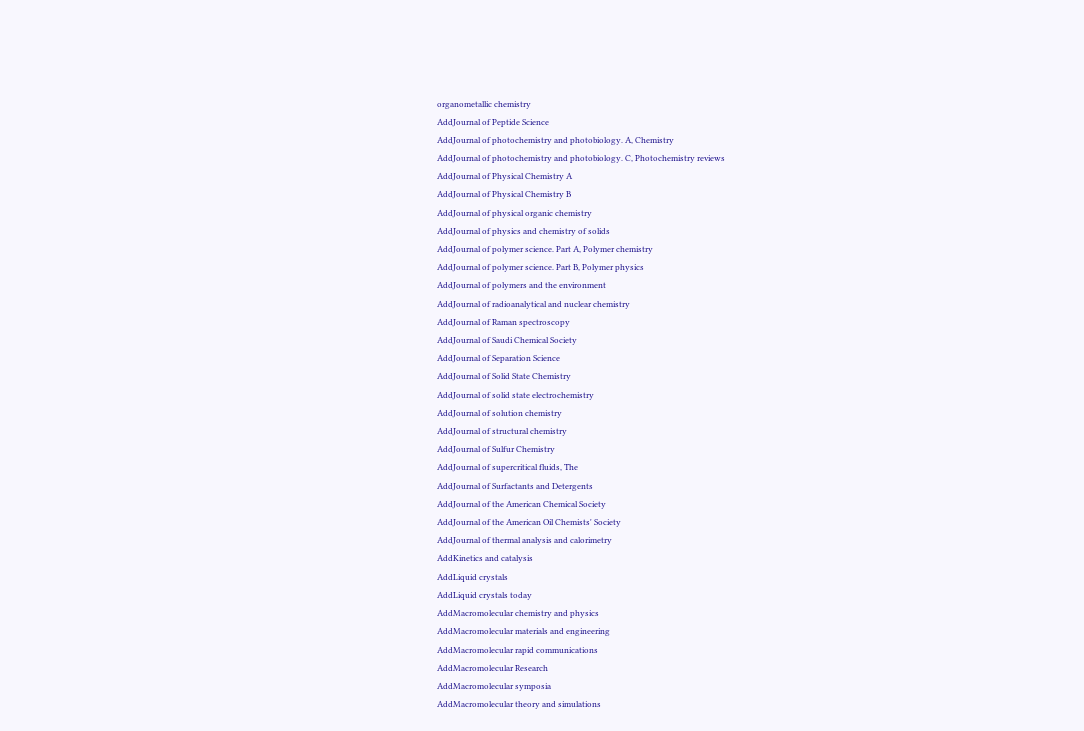organometallic chemistry
AddJournal of Peptide Science
AddJournal of photochemistry and photobiology. A, Chemistry
AddJournal of photochemistry and photobiology. C, Photochemistry reviews
AddJournal of Physical Chemistry A
AddJournal of Physical Chemistry B
AddJournal of physical organic chemistry
AddJournal of physics and chemistry of solids
AddJournal of polymer science. Part A, Polymer chemistry
AddJournal of polymer science. Part B, Polymer physics
AddJournal of polymers and the environment
AddJournal of radioanalytical and nuclear chemistry
AddJournal of Raman spectroscopy
AddJournal of Saudi Chemical Society
AddJournal of Separation Science
AddJournal of Solid State Chemistry
AddJournal of solid state electrochemistry
AddJournal of solution chemistry
AddJournal of structural chemistry
AddJournal of Sulfur Chemistry
AddJournal of supercritical fluids, The
AddJournal of Surfactants and Detergents
AddJournal of the American Chemical Society
AddJournal of the American Oil Chemists' Society
AddJournal of thermal analysis and calorimetry
AddKinetics and catalysis
AddLiquid crystals
AddLiquid crystals today
AddMacromolecular chemistry and physics
AddMacromolecular materials and engineering
AddMacromolecular rapid communications
AddMacromolecular Research
AddMacromolecular symposia
AddMacromolecular theory and simulations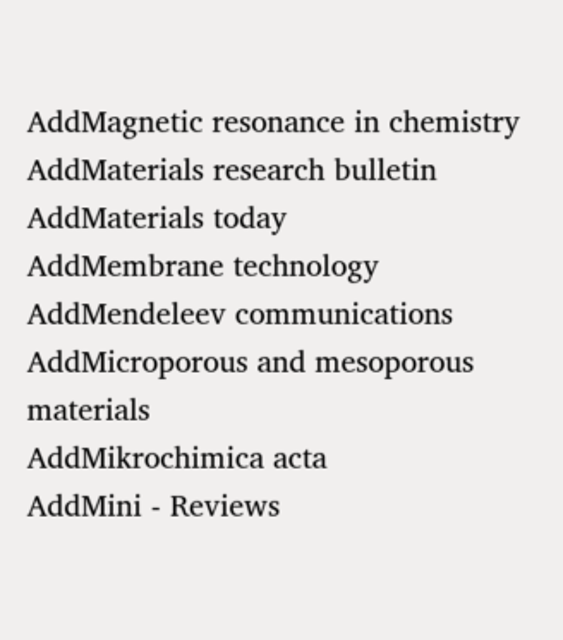AddMagnetic resonance in chemistry
AddMaterials research bulletin
AddMaterials today
AddMembrane technology
AddMendeleev communications
AddMicroporous and mesoporous materials
AddMikrochimica acta
AddMini - Reviews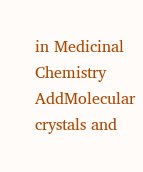in Medicinal Chemistry
AddMolecular crystals and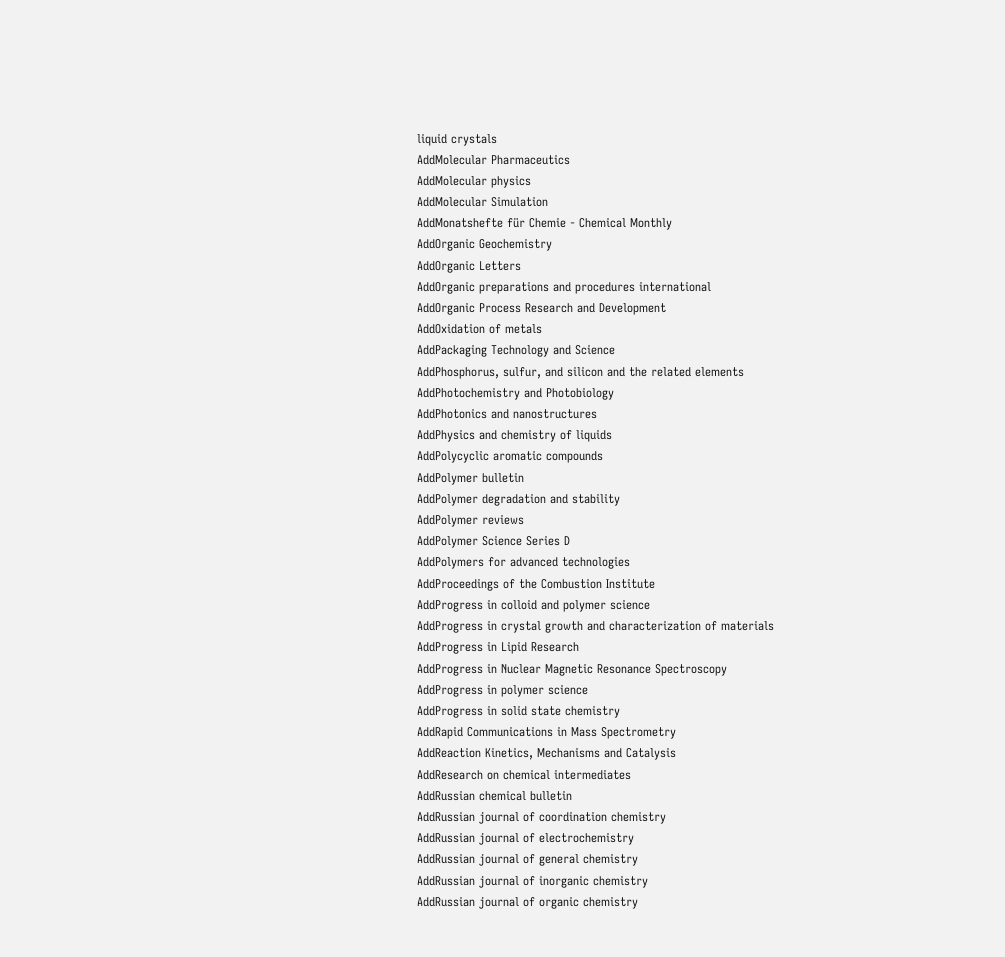liquid crystals
AddMolecular Pharmaceutics
AddMolecular physics
AddMolecular Simulation
AddMonatshefte für Chemie - Chemical Monthly
AddOrganic Geochemistry
AddOrganic Letters
AddOrganic preparations and procedures international
AddOrganic Process Research and Development
AddOxidation of metals
AddPackaging Technology and Science
AddPhosphorus, sulfur, and silicon and the related elements
AddPhotochemistry and Photobiology
AddPhotonics and nanostructures
AddPhysics and chemistry of liquids
AddPolycyclic aromatic compounds
AddPolymer bulletin
AddPolymer degradation and stability
AddPolymer reviews
AddPolymer Science Series D
AddPolymers for advanced technologies
AddProceedings of the Combustion Institute
AddProgress in colloid and polymer science
AddProgress in crystal growth and characterization of materials
AddProgress in Lipid Research
AddProgress in Nuclear Magnetic Resonance Spectroscopy
AddProgress in polymer science
AddProgress in solid state chemistry
AddRapid Communications in Mass Spectrometry
AddReaction Kinetics, Mechanisms and Catalysis
AddResearch on chemical intermediates
AddRussian chemical bulletin
AddRussian journal of coordination chemistry
AddRussian journal of electrochemistry
AddRussian journal of general chemistry
AddRussian journal of inorganic chemistry
AddRussian journal of organic chemistry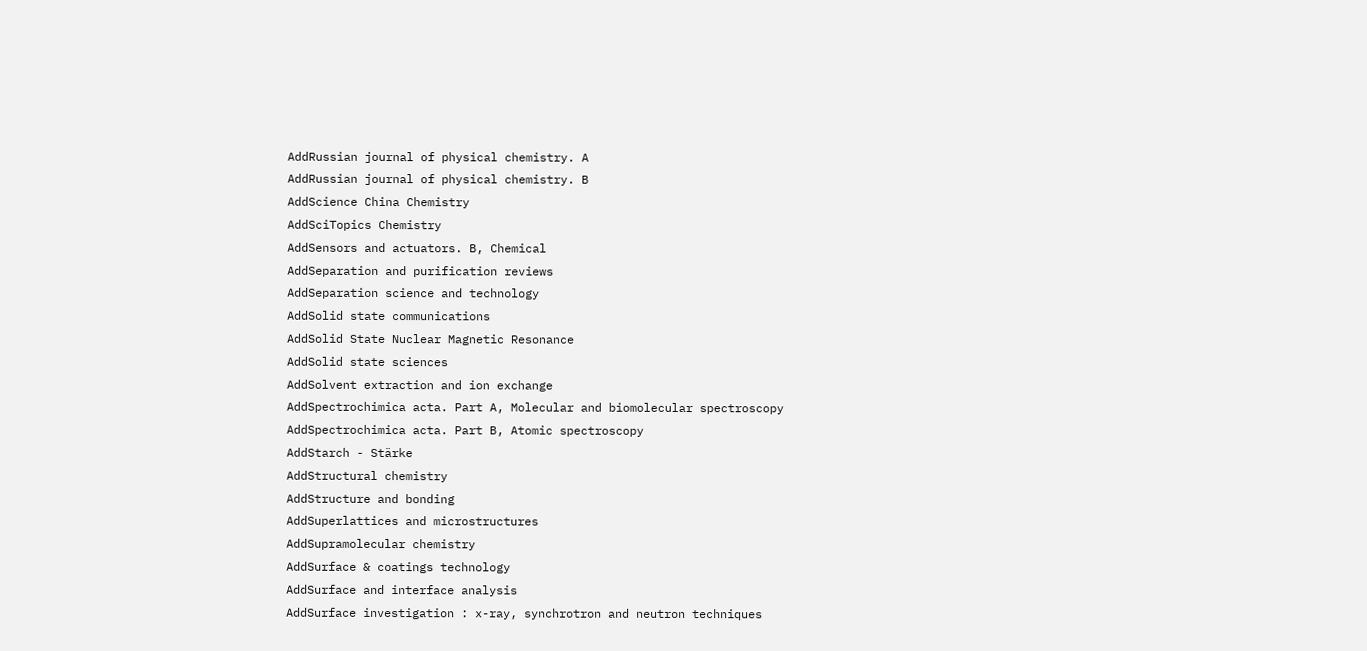AddRussian journal of physical chemistry. A
AddRussian journal of physical chemistry. B
AddScience China Chemistry
AddSciTopics Chemistry
AddSensors and actuators. B, Chemical
AddSeparation and purification reviews
AddSeparation science and technology
AddSolid state communications
AddSolid State Nuclear Magnetic Resonance
AddSolid state sciences
AddSolvent extraction and ion exchange
AddSpectrochimica acta. Part A, Molecular and biomolecular spectroscopy
AddSpectrochimica acta. Part B, Atomic spectroscopy
AddStarch - Stärke
AddStructural chemistry
AddStructure and bonding
AddSuperlattices and microstructures
AddSupramolecular chemistry
AddSurface & coatings technology
AddSurface and interface analysis
AddSurface investigation : x-ray, synchrotron and neutron techniques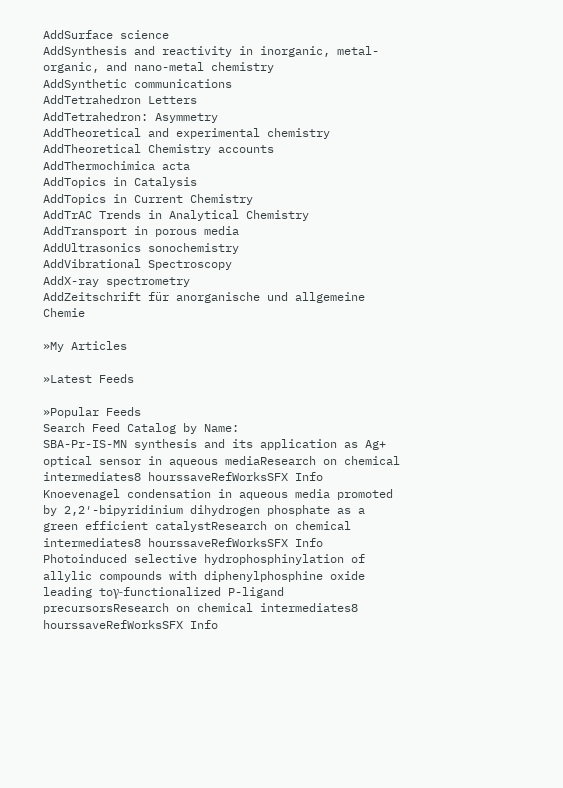AddSurface science
AddSynthesis and reactivity in inorganic, metal-organic, and nano-metal chemistry
AddSynthetic communications
AddTetrahedron Letters
AddTetrahedron: Asymmetry
AddTheoretical and experimental chemistry
AddTheoretical Chemistry accounts
AddThermochimica acta
AddTopics in Catalysis
AddTopics in Current Chemistry
AddTrAC Trends in Analytical Chemistry
AddTransport in porous media
AddUltrasonics sonochemistry
AddVibrational Spectroscopy
AddX-ray spectrometry
AddZeitschrift für anorganische und allgemeine Chemie

»My Articles

»Latest Feeds

»Popular Feeds
Search Feed Catalog by Name:
SBA-Pr-IS-MN synthesis and its application as Ag+ optical sensor in aqueous mediaResearch on chemical intermediates8 hourssaveRefWorksSFX Info
Knoevenagel condensation in aqueous media promoted by 2,2′-bipyridinium dihydrogen phosphate as a green efficient catalystResearch on chemical intermediates8 hourssaveRefWorksSFX Info
Photoinduced selective hydrophosphinylation of allylic compounds with diphenylphosphine oxide leading toγ-functionalized P-ligand precursorsResearch on chemical intermediates8 hourssaveRefWorksSFX Info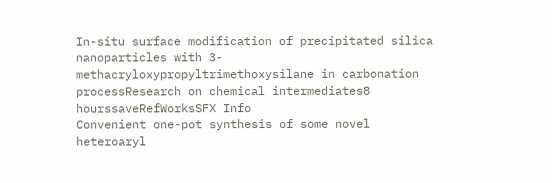In-situ surface modification of precipitated silica nanoparticles with 3-methacryloxypropyltrimethoxysilane in carbonation processResearch on chemical intermediates8 hourssaveRefWorksSFX Info
Convenient one-pot synthesis of some novel heteroaryl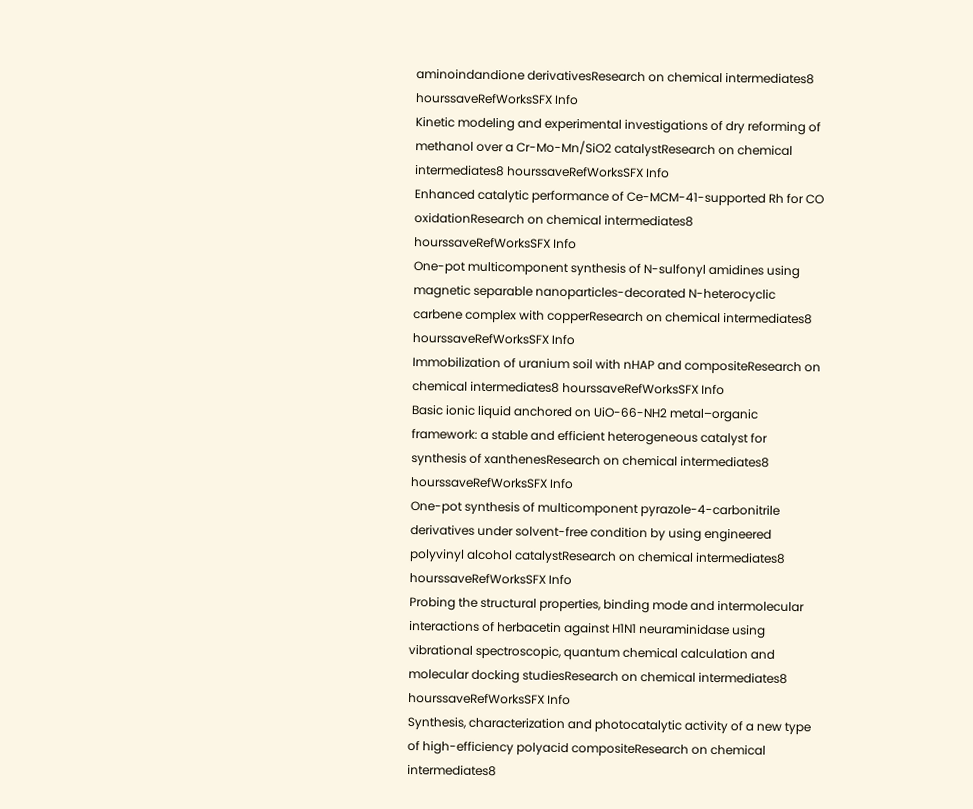aminoindandione derivativesResearch on chemical intermediates8 hourssaveRefWorksSFX Info
Kinetic modeling and experimental investigations of dry reforming of methanol over a Cr-Mo-Mn/SiO2 catalystResearch on chemical intermediates8 hourssaveRefWorksSFX Info
Enhanced catalytic performance of Ce-MCM-41-supported Rh for CO oxidationResearch on chemical intermediates8 hourssaveRefWorksSFX Info
One-pot multicomponent synthesis of N-sulfonyl amidines using magnetic separable nanoparticles-decorated N-heterocyclic carbene complex with copperResearch on chemical intermediates8 hourssaveRefWorksSFX Info
Immobilization of uranium soil with nHAP and compositeResearch on chemical intermediates8 hourssaveRefWorksSFX Info
Basic ionic liquid anchored on UiO-66-NH2 metal–organic framework: a stable and efficient heterogeneous catalyst for synthesis of xanthenesResearch on chemical intermediates8 hourssaveRefWorksSFX Info
One-pot synthesis of multicomponent pyrazole-4-carbonitrile derivatives under solvent-free condition by using engineered polyvinyl alcohol catalystResearch on chemical intermediates8 hourssaveRefWorksSFX Info
Probing the structural properties, binding mode and intermolecular interactions of herbacetin against H1N1 neuraminidase using vibrational spectroscopic, quantum chemical calculation and molecular docking studiesResearch on chemical intermediates8 hourssaveRefWorksSFX Info
Synthesis, characterization and photocatalytic activity of a new type of high-efficiency polyacid compositeResearch on chemical intermediates8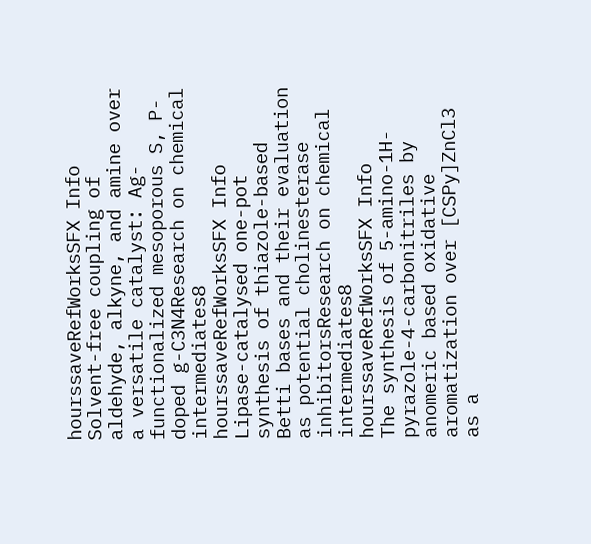hourssaveRefWorksSFX Info
Solvent-free coupling of aldehyde, alkyne, and amine over a versatile catalyst: Ag-functionalized mesoporous S, P-doped g-C3N4Research on chemical intermediates8 hourssaveRefWorksSFX Info
Lipase-catalysed one-pot synthesis of thiazole-based Betti bases and their evaluation as potential cholinesterase inhibitorsResearch on chemical intermediates8 hourssaveRefWorksSFX Info
The synthesis of 5-amino-1H-pyrazole-4-carbonitriles by anomeric based oxidative aromatization over [CSPy]ZnCl3 as a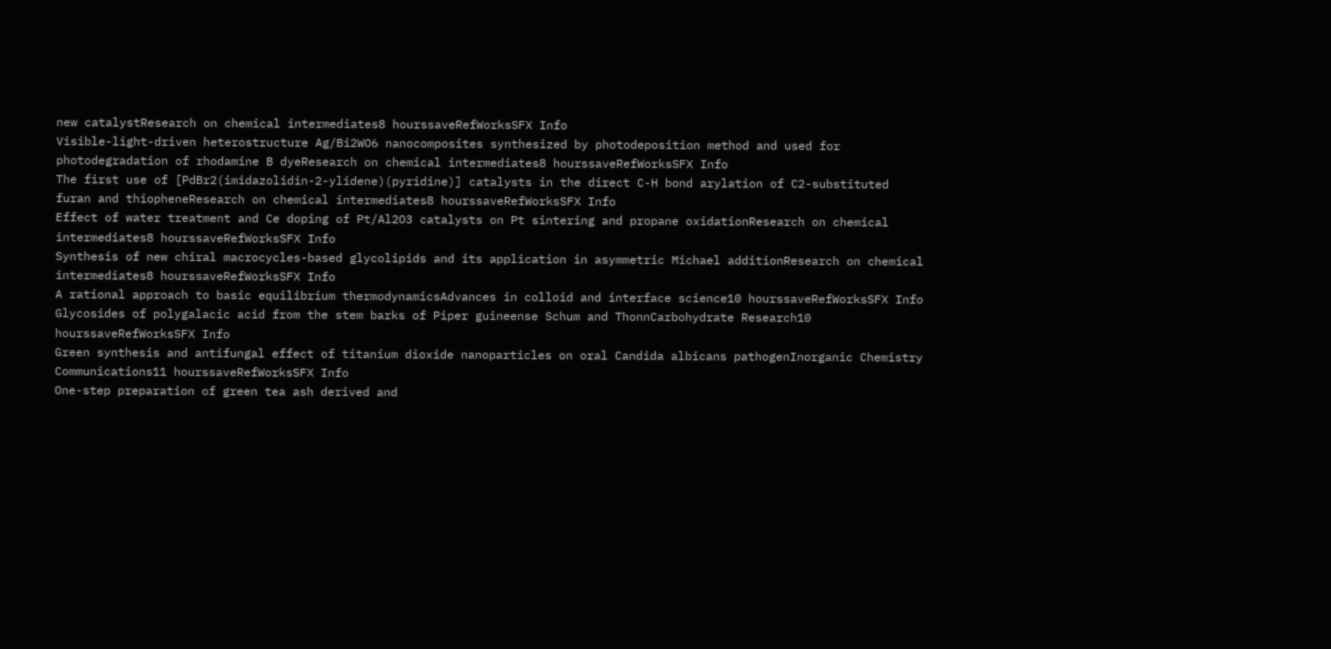new catalystResearch on chemical intermediates8 hourssaveRefWorksSFX Info
Visible-light-driven heterostructure Ag/Bi2WO6 nanocomposites synthesized by photodeposition method and used for photodegradation of rhodamine B dyeResearch on chemical intermediates8 hourssaveRefWorksSFX Info
The first use of [PdBr2(imidazolidin-2-ylidene)(pyridine)] catalysts in the direct C-H bond arylation of C2-substituted furan and thiopheneResearch on chemical intermediates8 hourssaveRefWorksSFX Info
Effect of water treatment and Ce doping of Pt/Al2O3 catalysts on Pt sintering and propane oxidationResearch on chemical intermediates8 hourssaveRefWorksSFX Info
Synthesis of new chiral macrocycles-based glycolipids and its application in asymmetric Michael additionResearch on chemical intermediates8 hourssaveRefWorksSFX Info
A rational approach to basic equilibrium thermodynamicsAdvances in colloid and interface science10 hourssaveRefWorksSFX Info
Glycosides of polygalacic acid from the stem barks of Piper guineense Schum and ThonnCarbohydrate Research10 hourssaveRefWorksSFX Info
Green synthesis and antifungal effect of titanium dioxide nanoparticles on oral Candida albicans pathogenInorganic Chemistry Communications11 hourssaveRefWorksSFX Info
One-step preparation of green tea ash derived and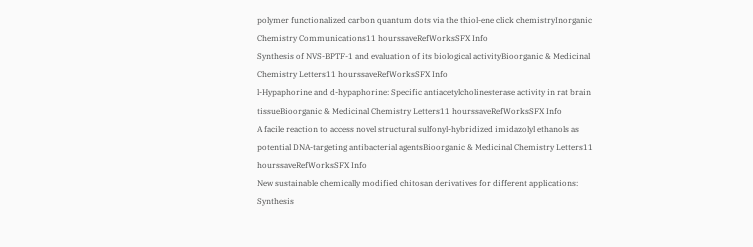polymer functionalized carbon quantum dots via the thiol-ene click chemistryInorganic Chemistry Communications11 hourssaveRefWorksSFX Info
Synthesis of NVS-BPTF-1 and evaluation of its biological activityBioorganic & Medicinal Chemistry Letters11 hourssaveRefWorksSFX Info
l-Hypaphorine and d-hypaphorine: Specific antiacetylcholinesterase activity in rat brain tissueBioorganic & Medicinal Chemistry Letters11 hourssaveRefWorksSFX Info
A facile reaction to access novel structural sulfonyl-hybridized imidazolyl ethanols as potential DNA-targeting antibacterial agentsBioorganic & Medicinal Chemistry Letters11 hourssaveRefWorksSFX Info
New sustainable chemically modified chitosan derivatives for different applications: Synthesis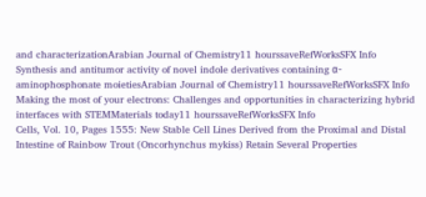and characterizationArabian Journal of Chemistry11 hourssaveRefWorksSFX Info
Synthesis and antitumor activity of novel indole derivatives containing α-aminophosphonate moietiesArabian Journal of Chemistry11 hourssaveRefWorksSFX Info
Making the most of your electrons: Challenges and opportunities in characterizing hybrid interfaces with STEMMaterials today11 hourssaveRefWorksSFX Info
Cells, Vol. 10, Pages 1555: New Stable Cell Lines Derived from the Proximal and Distal Intestine of Rainbow Trout (Oncorhynchus mykiss) Retain Several Properties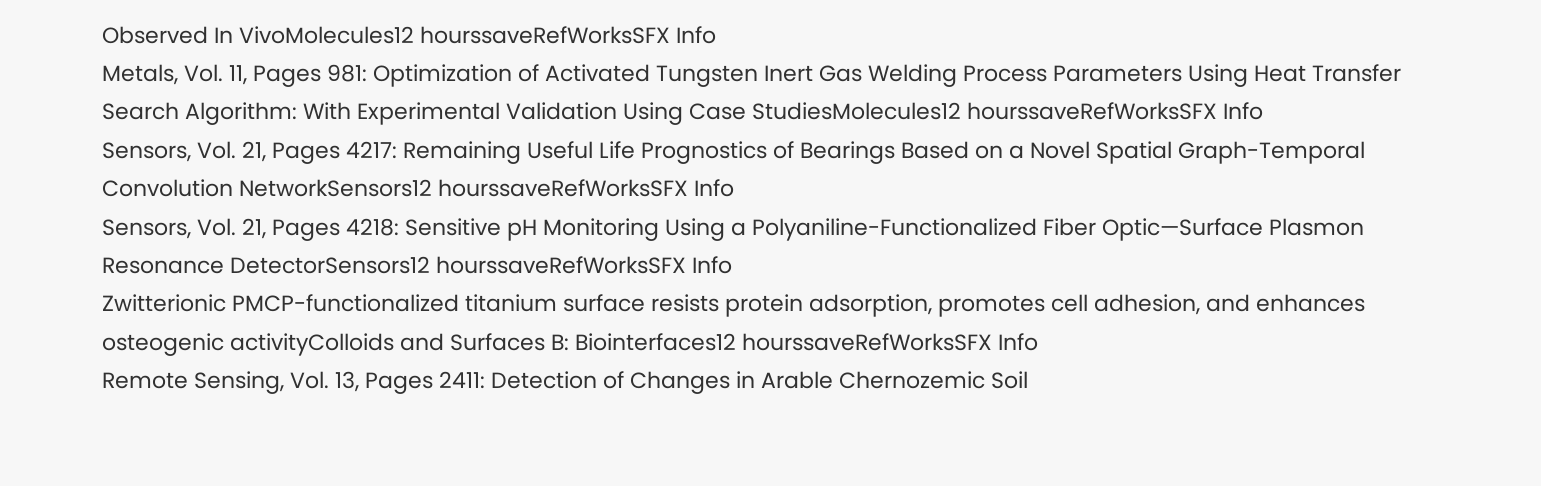Observed In VivoMolecules12 hourssaveRefWorksSFX Info
Metals, Vol. 11, Pages 981: Optimization of Activated Tungsten Inert Gas Welding Process Parameters Using Heat Transfer Search Algorithm: With Experimental Validation Using Case StudiesMolecules12 hourssaveRefWorksSFX Info
Sensors, Vol. 21, Pages 4217: Remaining Useful Life Prognostics of Bearings Based on a Novel Spatial Graph-Temporal Convolution NetworkSensors12 hourssaveRefWorksSFX Info
Sensors, Vol. 21, Pages 4218: Sensitive pH Monitoring Using a Polyaniline-Functionalized Fiber Optic—Surface Plasmon Resonance DetectorSensors12 hourssaveRefWorksSFX Info
Zwitterionic PMCP-functionalized titanium surface resists protein adsorption, promotes cell adhesion, and enhances osteogenic activityColloids and Surfaces B: Biointerfaces12 hourssaveRefWorksSFX Info
Remote Sensing, Vol. 13, Pages 2411: Detection of Changes in Arable Chernozemic Soil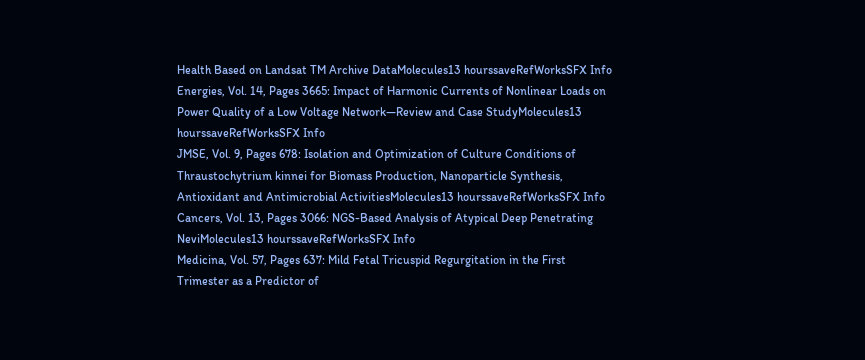Health Based on Landsat TM Archive DataMolecules13 hourssaveRefWorksSFX Info
Energies, Vol. 14, Pages 3665: Impact of Harmonic Currents of Nonlinear Loads on Power Quality of a Low Voltage Network—Review and Case StudyMolecules13 hourssaveRefWorksSFX Info
JMSE, Vol. 9, Pages 678: Isolation and Optimization of Culture Conditions of Thraustochytrium kinnei for Biomass Production, Nanoparticle Synthesis, Antioxidant and Antimicrobial ActivitiesMolecules13 hourssaveRefWorksSFX Info
Cancers, Vol. 13, Pages 3066: NGS-Based Analysis of Atypical Deep Penetrating NeviMolecules13 hourssaveRefWorksSFX Info
Medicina, Vol. 57, Pages 637: Mild Fetal Tricuspid Regurgitation in the First Trimester as a Predictor of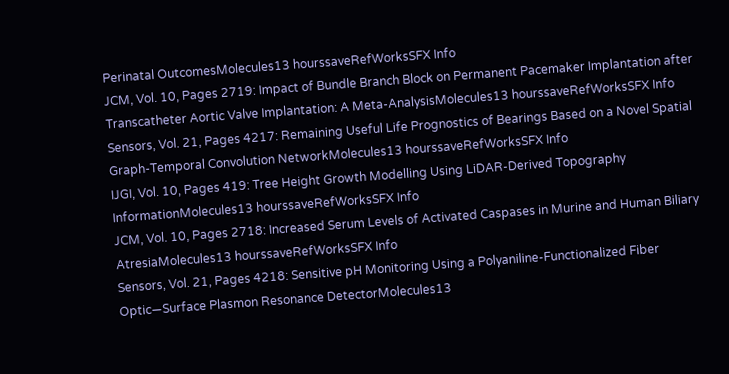Perinatal OutcomesMolecules13 hourssaveRefWorksSFX Info
JCM, Vol. 10, Pages 2719: Impact of Bundle Branch Block on Permanent Pacemaker Implantation after Transcatheter Aortic Valve Implantation: A Meta-AnalysisMolecules13 hourssaveRefWorksSFX Info
Sensors, Vol. 21, Pages 4217: Remaining Useful Life Prognostics of Bearings Based on a Novel Spatial Graph-Temporal Convolution NetworkMolecules13 hourssaveRefWorksSFX Info
IJGI, Vol. 10, Pages 419: Tree Height Growth Modelling Using LiDAR-Derived Topography InformationMolecules13 hourssaveRefWorksSFX Info
JCM, Vol. 10, Pages 2718: Increased Serum Levels of Activated Caspases in Murine and Human Biliary AtresiaMolecules13 hourssaveRefWorksSFX Info
Sensors, Vol. 21, Pages 4218: Sensitive pH Monitoring Using a Polyaniline-Functionalized Fiber Optic—Surface Plasmon Resonance DetectorMolecules13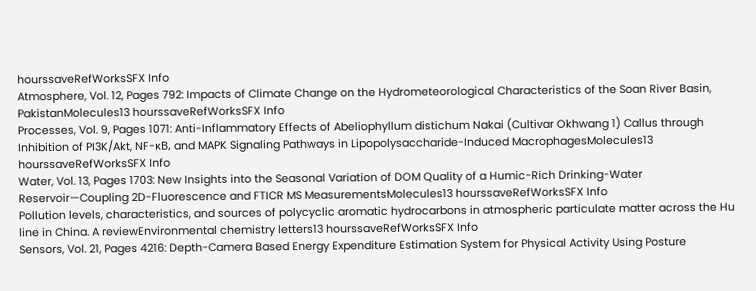hourssaveRefWorksSFX Info
Atmosphere, Vol. 12, Pages 792: Impacts of Climate Change on the Hydrometeorological Characteristics of the Soan River Basin, PakistanMolecules13 hourssaveRefWorksSFX Info
Processes, Vol. 9, Pages 1071: Anti-Inflammatory Effects of Abeliophyllum distichum Nakai (Cultivar Okhwang 1) Callus through Inhibition of PI3K/Akt, NF-κB, and MAPK Signaling Pathways in Lipopolysaccharide-Induced MacrophagesMolecules13 hourssaveRefWorksSFX Info
Water, Vol. 13, Pages 1703: New Insights into the Seasonal Variation of DOM Quality of a Humic-Rich Drinking-Water Reservoir—Coupling 2D-Fluorescence and FTICR MS MeasurementsMolecules13 hourssaveRefWorksSFX Info
Pollution levels, characteristics, and sources of polycyclic aromatic hydrocarbons in atmospheric particulate matter across the Hu line in China. A reviewEnvironmental chemistry letters13 hourssaveRefWorksSFX Info
Sensors, Vol. 21, Pages 4216: Depth-Camera Based Energy Expenditure Estimation System for Physical Activity Using Posture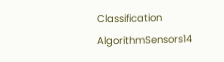Classification AlgorithmSensors14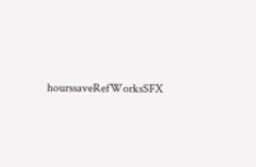hourssaveRefWorksSFX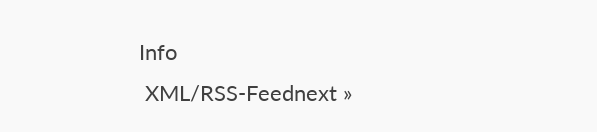Info
 XML/RSS-Feednext »